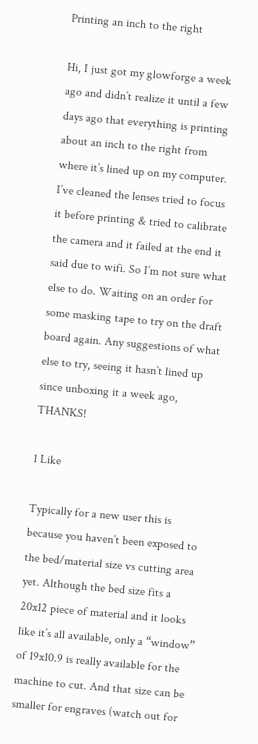Printing an inch to the right

Hi, I just got my glowforge a week ago and didn’t realize it until a few days ago that everything is printing about an inch to the right from where it’s lined up on my computer. I’ve cleaned the lenses tried to focus it before printing & tried to calibrate the camera and it failed at the end it said due to wifi. So I’m not sure what else to do. Waiting on an order for some masking tape to try on the draft board again. Any suggestions of what else to try, seeing it hasn’t lined up since unboxing it a week ago, THANKS!

1 Like

Typically for a new user this is because you haven’t been exposed to the bed/material size vs cutting area yet. Although the bed size fits a 20x12 piece of material and it looks like it’s all available, only a “window” of 19x10.9 is really available for the machine to cut. And that size can be smaller for engraves (watch out for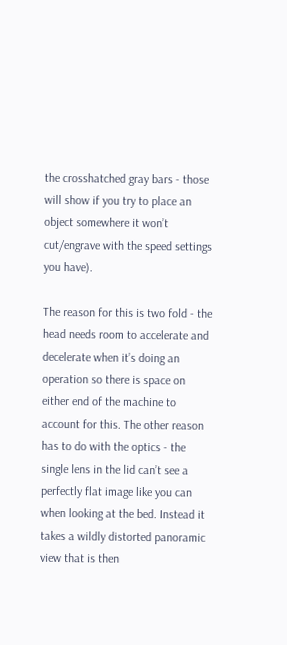the crosshatched gray bars - those will show if you try to place an object somewhere it won’t cut/engrave with the speed settings you have).

The reason for this is two fold - the head needs room to accelerate and decelerate when it’s doing an operation so there is space on either end of the machine to account for this. The other reason has to do with the optics - the single lens in the lid can’t see a perfectly flat image like you can when looking at the bed. Instead it takes a wildly distorted panoramic view that is then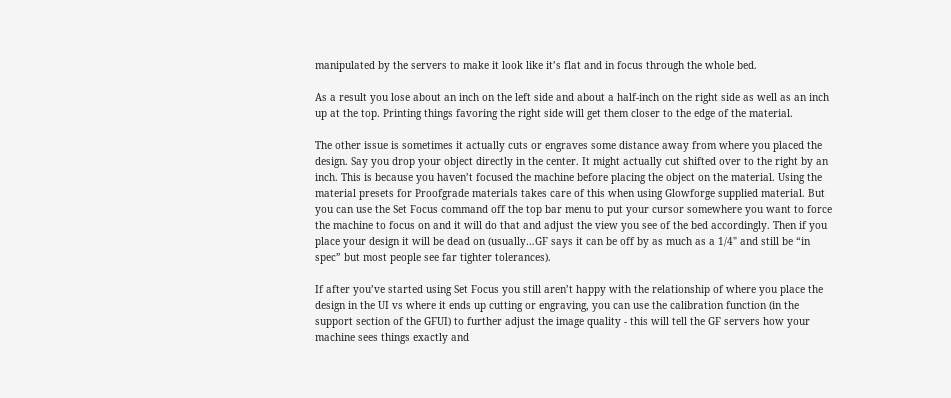manipulated by the servers to make it look like it’s flat and in focus through the whole bed.

As a result you lose about an inch on the left side and about a half-inch on the right side as well as an inch up at the top. Printing things favoring the right side will get them closer to the edge of the material.

The other issue is sometimes it actually cuts or engraves some distance away from where you placed the design. Say you drop your object directly in the center. It might actually cut shifted over to the right by an inch. This is because you haven’t focused the machine before placing the object on the material. Using the material presets for Proofgrade materials takes care of this when using Glowforge supplied material. But you can use the Set Focus command off the top bar menu to put your cursor somewhere you want to force the machine to focus on and it will do that and adjust the view you see of the bed accordingly. Then if you place your design it will be dead on (usually…GF says it can be off by as much as a 1/4" and still be “in spec” but most people see far tighter tolerances).

If after you’ve started using Set Focus you still aren’t happy with the relationship of where you place the design in the UI vs where it ends up cutting or engraving, you can use the calibration function (in the support section of the GFUI) to further adjust the image quality - this will tell the GF servers how your machine sees things exactly and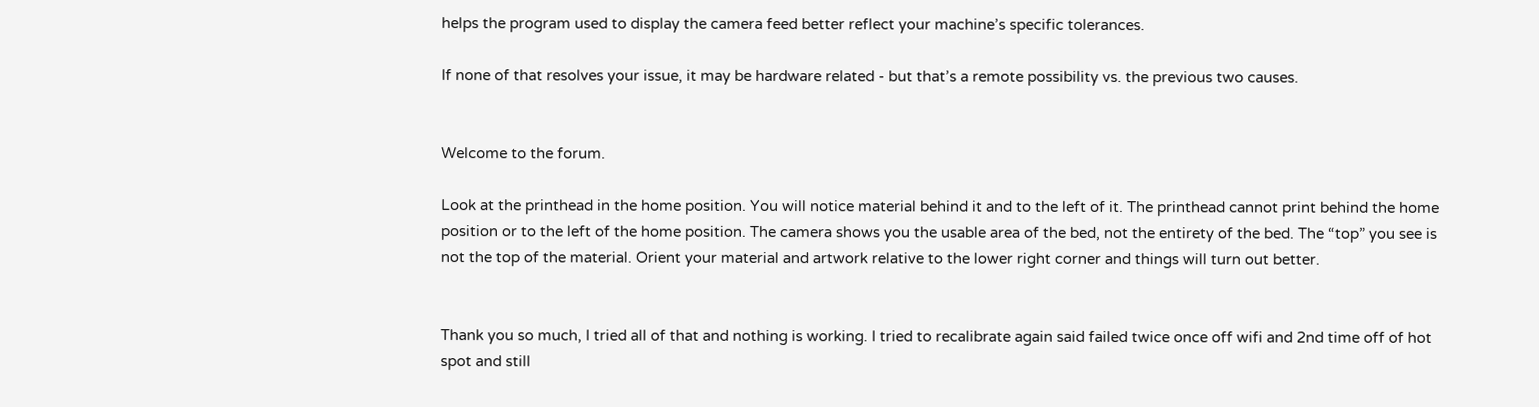helps the program used to display the camera feed better reflect your machine’s specific tolerances.

If none of that resolves your issue, it may be hardware related - but that’s a remote possibility vs. the previous two causes.


Welcome to the forum.

Look at the printhead in the home position. You will notice material behind it and to the left of it. The printhead cannot print behind the home position or to the left of the home position. The camera shows you the usable area of the bed, not the entirety of the bed. The “top” you see is not the top of the material. Orient your material and artwork relative to the lower right corner and things will turn out better.


Thank you so much, I tried all of that and nothing is working. I tried to recalibrate again said failed twice once off wifi and 2nd time off of hot spot and still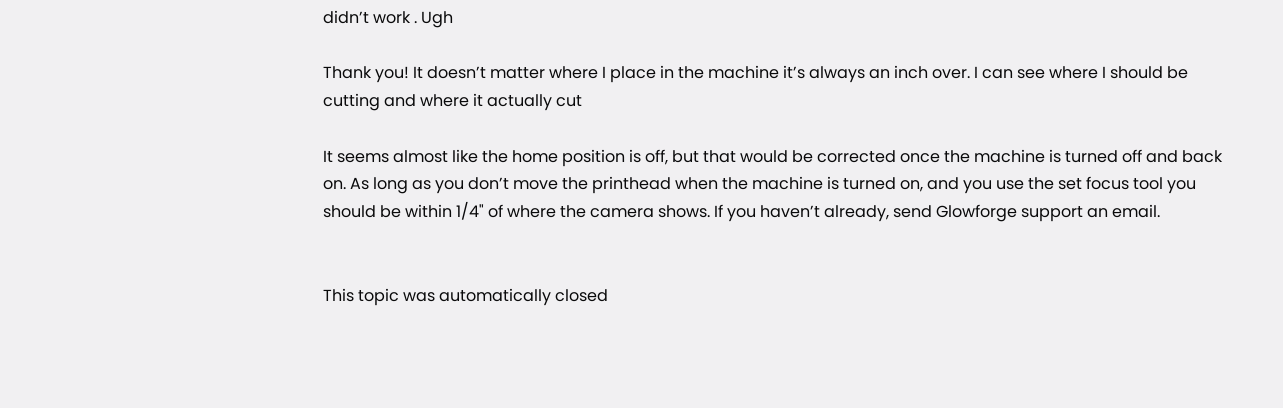didn’t work . Ugh

Thank you! It doesn’t matter where I place in the machine it’s always an inch over. I can see where I should be cutting and where it actually cut

It seems almost like the home position is off, but that would be corrected once the machine is turned off and back on. As long as you don’t move the printhead when the machine is turned on, and you use the set focus tool you should be within 1/4" of where the camera shows. If you haven’t already, send Glowforge support an email.


This topic was automatically closed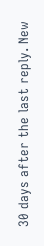30 days after the last reply. New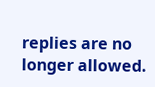replies are no longer allowed.